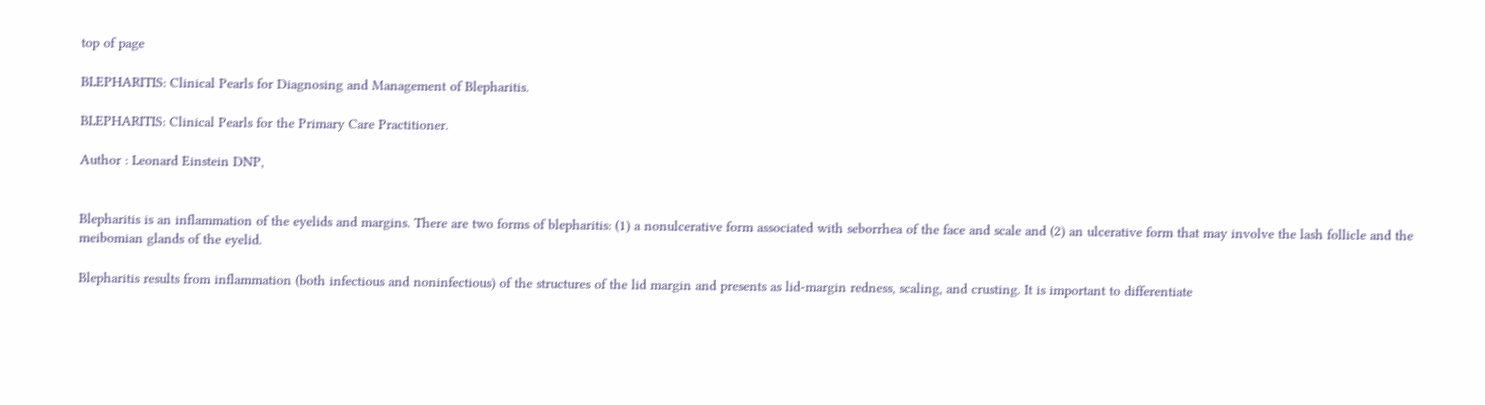top of page

BLEPHARITIS: Clinical Pearls for Diagnosing and Management of Blepharitis.

BLEPHARITIS: Clinical Pearls for the Primary Care Practitioner.

Author : Leonard Einstein DNP,


Blepharitis is an inflammation of the eyelids and margins. There are two forms of blepharitis: (1) a nonulcerative form associated with seborrhea of the face and scale and (2) an ulcerative form that may involve the lash follicle and the meibomian glands of the eyelid.

Blepharitis results from inflammation (both infectious and noninfectious) of the structures of the lid margin and presents as lid-margin redness, scaling, and crusting. It is important to differentiate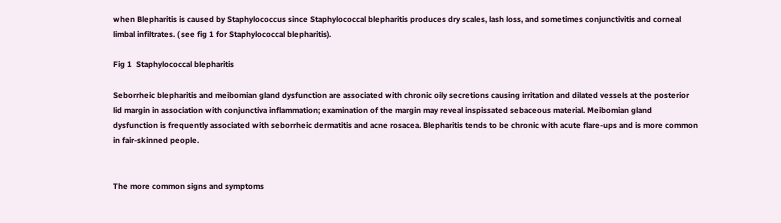when Blepharitis is caused by Staphylococcus since Staphylococcal blepharitis produces dry scales, lash loss, and sometimes conjunctivitis and corneal limbal infiltrates. ( see fig 1 for Staphylococcal blepharitis).

Fig 1  Staphylococcal blepharitis

Seborrheic blepharitis and meibomian gland dysfunction are associated with chronic oily secretions causing irritation and dilated vessels at the posterior lid margin in association with conjunctiva inflammation; examination of the margin may reveal inspissated sebaceous material. Meibomian gland dysfunction is frequently associated with seborrheic dermatitis and acne rosacea. Blepharitis tends to be chronic with acute flare-ups and is more common in fair-skinned people.


The more common signs and symptoms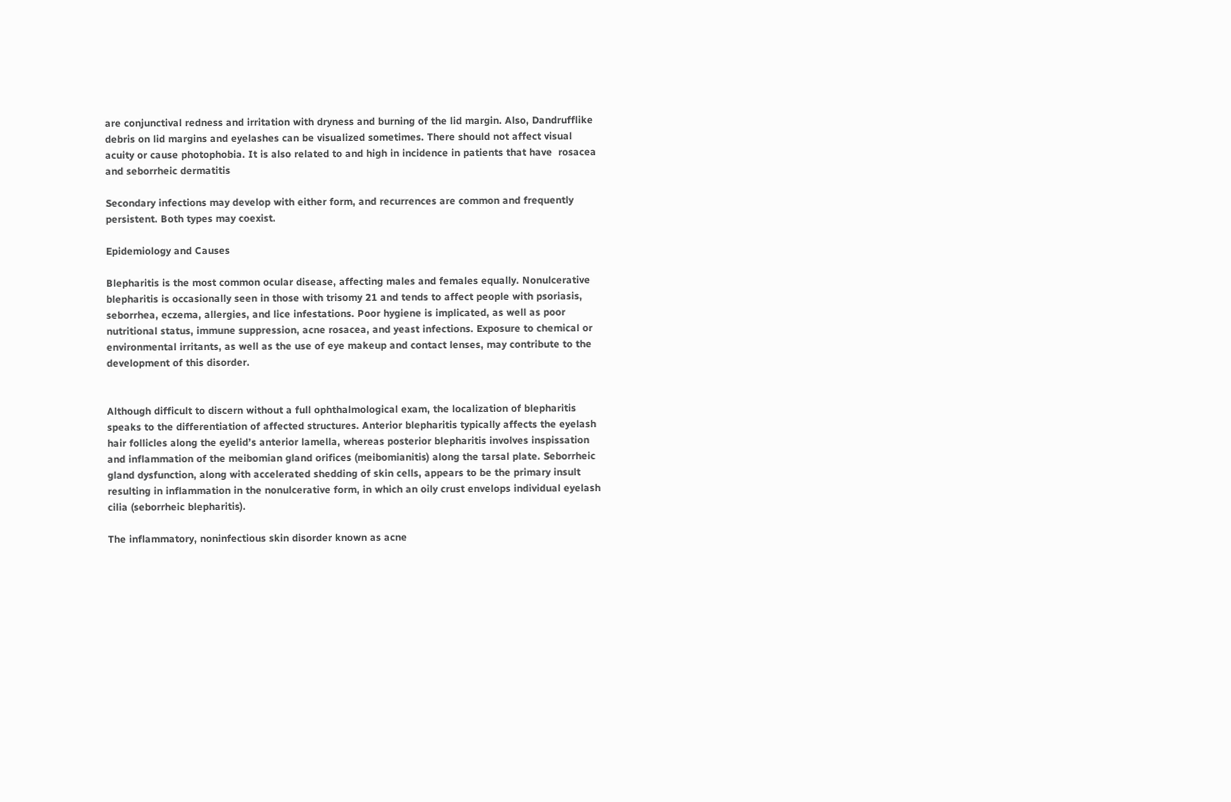are conjunctival redness and irritation with dryness and burning of the lid margin. Also, Dandrufflike debris on lid margins and eyelashes can be visualized sometimes. There should not affect visual acuity or cause photophobia. It is also related to and high in incidence in patients that have  rosacea and seborrheic dermatitis

Secondary infections may develop with either form, and recurrences are common and frequently persistent. Both types may coexist.

Epidemiology and Causes

Blepharitis is the most common ocular disease, affecting males and females equally. Nonulcerative blepharitis is occasionally seen in those with trisomy 21 and tends to affect people with psoriasis, seborrhea, eczema, allergies, and lice infestations. Poor hygiene is implicated, as well as poor nutritional status, immune suppression, acne rosacea, and yeast infections. Exposure to chemical or environmental irritants, as well as the use of eye makeup and contact lenses, may contribute to the development of this disorder.


Although difficult to discern without a full ophthalmological exam, the localization of blepharitis speaks to the differentiation of affected structures. Anterior blepharitis typically affects the eyelash hair follicles along the eyelid’s anterior lamella, whereas posterior blepharitis involves inspissation and inflammation of the meibomian gland orifices (meibomianitis) along the tarsal plate. Seborrheic gland dysfunction, along with accelerated shedding of skin cells, appears to be the primary insult resulting in inflammation in the nonulcerative form, in which an oily crust envelops individual eyelash cilia (seborrheic blepharitis).

The inflammatory, noninfectious skin disorder known as acne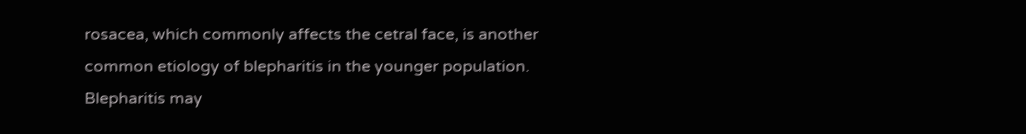rosacea, which commonly affects the cetral face, is another common etiology of blepharitis in the younger population. Blepharitis may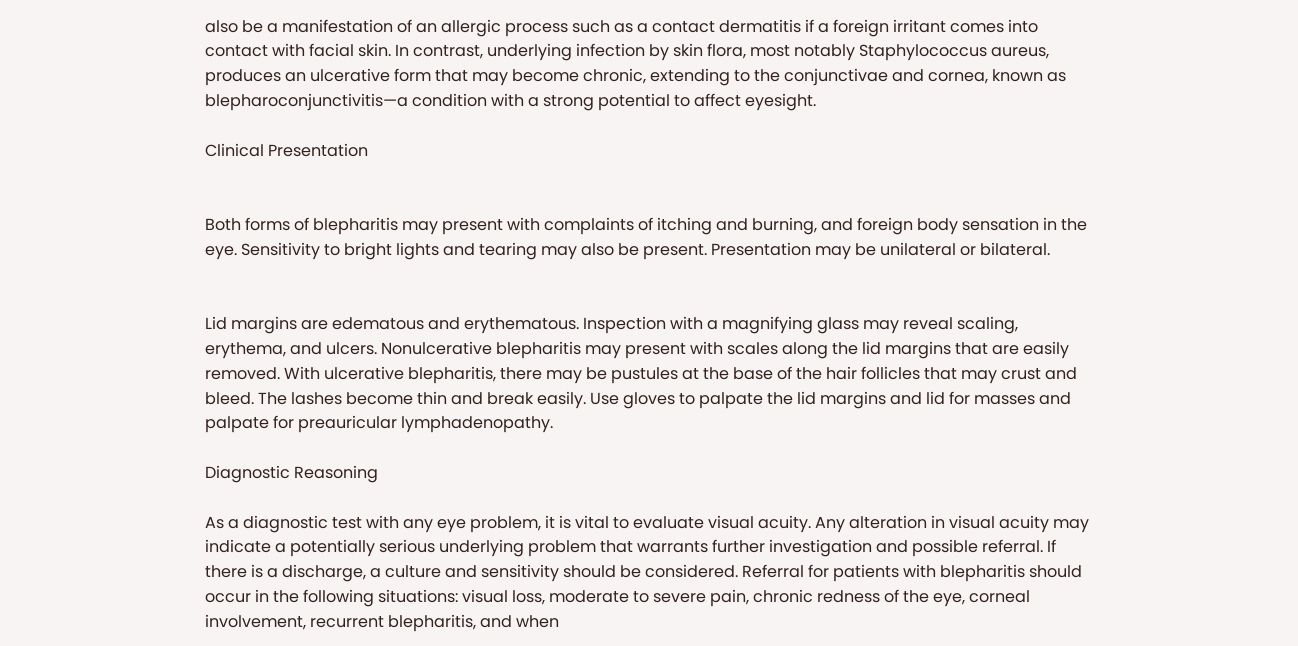also be a manifestation of an allergic process such as a contact dermatitis if a foreign irritant comes into contact with facial skin. In contrast, underlying infection by skin flora, most notably Staphylococcus aureus, produces an ulcerative form that may become chronic, extending to the conjunctivae and cornea, known as blepharoconjunctivitis—a condition with a strong potential to affect eyesight.

Clinical Presentation


Both forms of blepharitis may present with complaints of itching and burning, and foreign body sensation in the eye. Sensitivity to bright lights and tearing may also be present. Presentation may be unilateral or bilateral.


Lid margins are edematous and erythematous. Inspection with a magnifying glass may reveal scaling, erythema, and ulcers. Nonulcerative blepharitis may present with scales along the lid margins that are easily removed. With ulcerative blepharitis, there may be pustules at the base of the hair follicles that may crust and bleed. The lashes become thin and break easily. Use gloves to palpate the lid margins and lid for masses and palpate for preauricular lymphadenopathy.

Diagnostic Reasoning

As a diagnostic test with any eye problem, it is vital to evaluate visual acuity. Any alteration in visual acuity may indicate a potentially serious underlying problem that warrants further investigation and possible referral. If there is a discharge, a culture and sensitivity should be considered. Referral for patients with blepharitis should occur in the following situations: visual loss, moderate to severe pain, chronic redness of the eye, corneal involvement, recurrent blepharitis, and when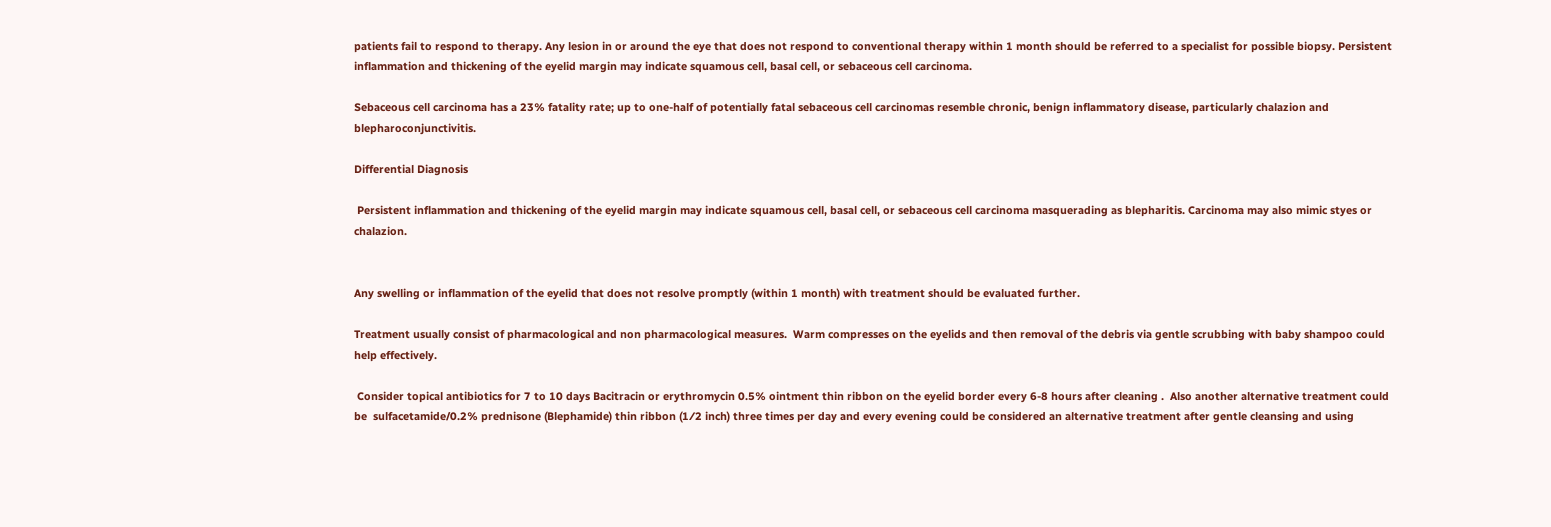patients fail to respond to therapy. Any lesion in or around the eye that does not respond to conventional therapy within 1 month should be referred to a specialist for possible biopsy. Persistent inflammation and thickening of the eyelid margin may indicate squamous cell, basal cell, or sebaceous cell carcinoma.

Sebaceous cell carcinoma has a 23% fatality rate; up to one-half of potentially fatal sebaceous cell carcinomas resemble chronic, benign inflammatory disease, particularly chalazion and blepharoconjunctivitis.

Differential Diagnosis

 Persistent inflammation and thickening of the eyelid margin may indicate squamous cell, basal cell, or sebaceous cell carcinoma masquerading as blepharitis. Carcinoma may also mimic styes or chalazion.


Any swelling or inflammation of the eyelid that does not resolve promptly (within 1 month) with treatment should be evaluated further.

Treatment usually consist of pharmacological and non pharmacological measures.  Warm compresses on the eyelids and then removal of the debris via gentle scrubbing with baby shampoo could help effectively.

 Consider topical antibiotics for 7 to 10 days Bacitracin or erythromycin 0.5% ointment thin ribbon on the eyelid border every 6-8 hours after cleaning .  Also another alternative treatment could be  sulfacetamide/0.2% prednisone (Blephamide) thin ribbon (1⁄2 inch) three times per day and every evening could be considered an alternative treatment after gentle cleansing and using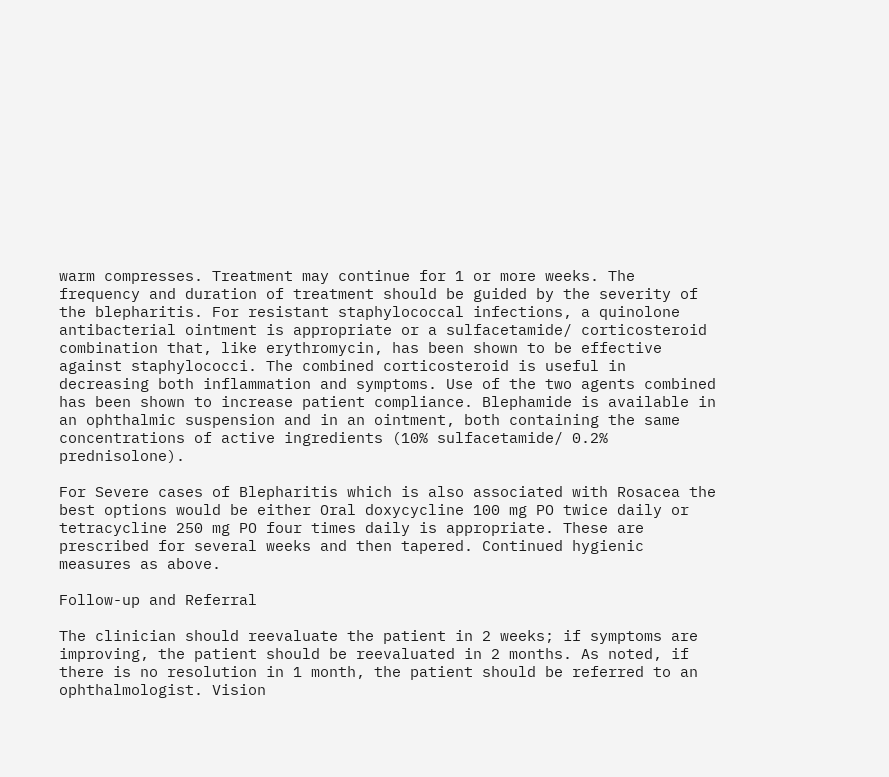warm compresses. Treatment may continue for 1 or more weeks. The frequency and duration of treatment should be guided by the severity of the blepharitis. For resistant staphylococcal infections, a quinolone antibacterial ointment is appropriate or a sulfacetamide/ corticosteroid combination that, like erythromycin, has been shown to be effective against staphylococci. The combined corticosteroid is useful in decreasing both inflammation and symptoms. Use of the two agents combined has been shown to increase patient compliance. Blephamide is available in an ophthalmic suspension and in an ointment, both containing the same concentrations of active ingredients (10% sulfacetamide/ 0.2% prednisolone).

For Severe cases of Blepharitis which is also associated with Rosacea the best options would be either Oral doxycycline 100 mg PO twice daily or tetracycline 250 mg PO four times daily is appropriate. These are prescribed for several weeks and then tapered. Continued hygienic measures as above.

Follow-up and Referral

The clinician should reevaluate the patient in 2 weeks; if symptoms are improving, the patient should be reevaluated in 2 months. As noted, if there is no resolution in 1 month, the patient should be referred to an ophthalmologist. Vision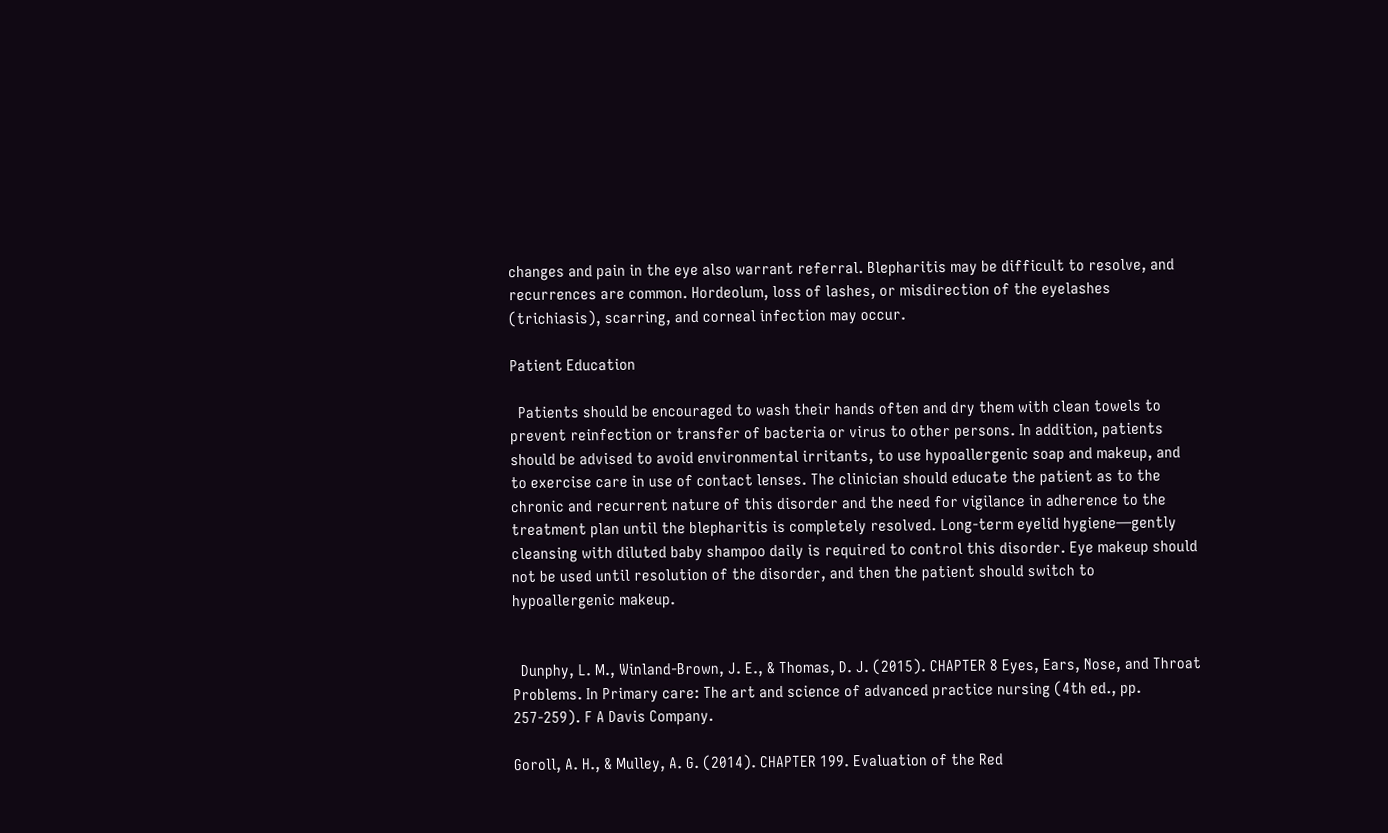changes and pain in the eye also warrant referral. Blepharitis may be difficult to resolve, and recurrences are common. Hordeolum, loss of lashes, or misdirection of the eyelashes (trichiasis), scarring, and corneal infection may occur.

Patient Education

  Patients should be encouraged to wash their hands often and dry them with clean towels to prevent reinfection or transfer of bacteria or virus to other persons. In addition, patients should be advised to avoid environmental irritants, to use hypoallergenic soap and makeup, and to exercise care in use of contact lenses. The clinician should educate the patient as to the chronic and recurrent nature of this disorder and the need for vigilance in adherence to the treatment plan until the blepharitis is completely resolved. Long-term eyelid hygiene—gently cleansing with diluted baby shampoo daily is required to control this disorder. Eye makeup should not be used until resolution of the disorder, and then the patient should switch to hypoallergenic makeup.


  Dunphy, L. M., Winland-Brown, J. E., & Thomas, D. J. (2015). CHAPTER 8 Eyes, Ears, Nose, and Throat Problems. In Primary care: The art and science of advanced practice nursing (4th ed., pp. 257-259). F A Davis Company.

Goroll, A. H., & Mulley, A. G. (2014). CHAPTER 199. Evaluation of the Red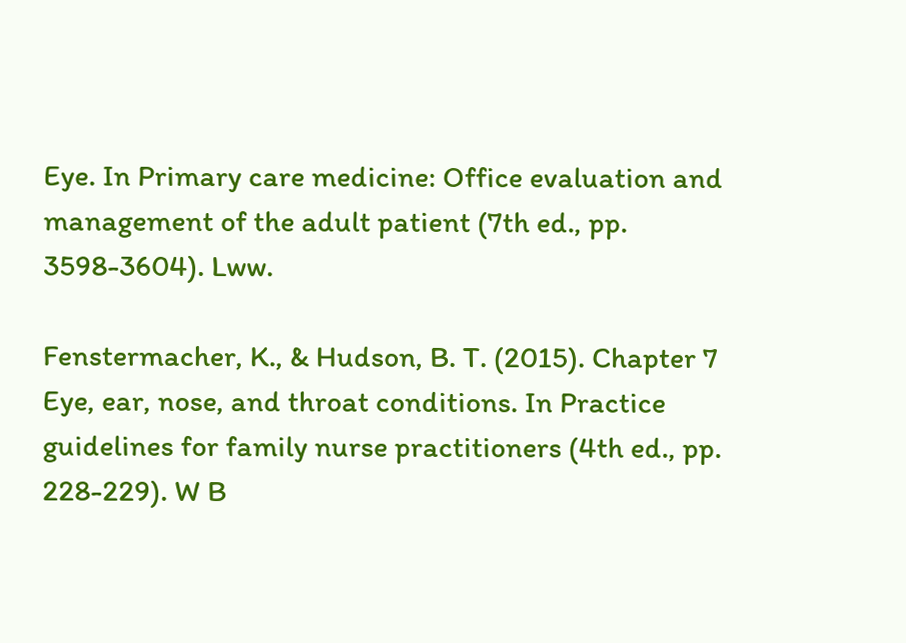Eye. In Primary care medicine: Office evaluation and management of the adult patient (7th ed., pp. 3598-3604). Lww.

Fenstermacher, K., & Hudson, B. T. (2015). Chapter 7 Eye, ear, nose, and throat conditions. In Practice guidelines for family nurse practitioners (4th ed., pp. 228-229). W B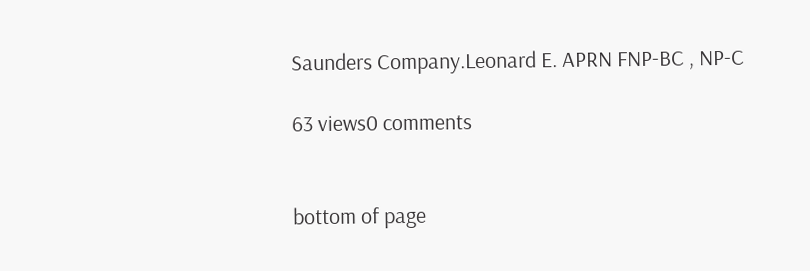Saunders Company.Leonard E. APRN FNP-BC , NP-C

63 views0 comments


bottom of page